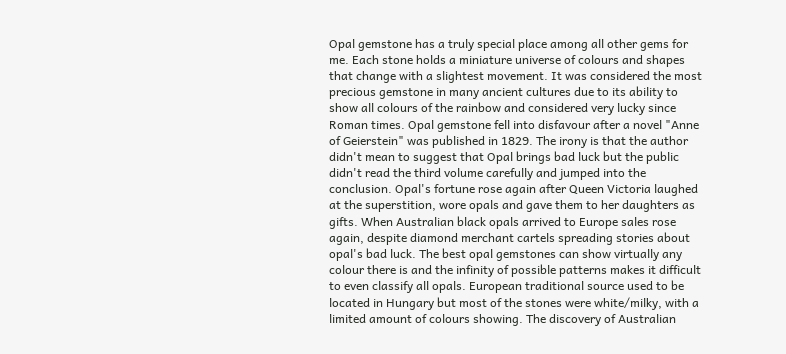Opal gemstone has a truly special place among all other gems for me. Each stone holds a miniature universe of colours and shapes that change with a slightest movement. It was considered the most precious gemstone in many ancient cultures due to its ability to show all colours of the rainbow and considered very lucky since Roman times. Opal gemstone fell into disfavour after a novel "Anne of Geierstein" was published in 1829. The irony is that the author didn't mean to suggest that Opal brings bad luck but the public didn't read the third volume carefully and jumped into the conclusion. Opal's fortune rose again after Queen Victoria laughed at the superstition, wore opals and gave them to her daughters as gifts. When Australian black opals arrived to Europe sales rose again, despite diamond merchant cartels spreading stories about opal's bad luck. The best opal gemstones can show virtually any colour there is and the infinity of possible patterns makes it difficult to even classify all opals. European traditional source used to be located in Hungary but most of the stones were white/milky, with a limited amount of colours showing. The discovery of Australian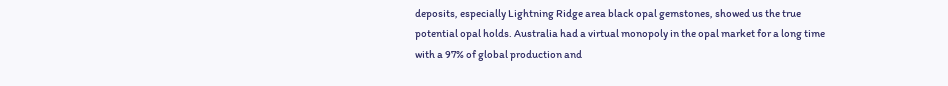deposits, especially Lightning Ridge area black opal gemstones, showed us the true potential opal holds. Australia had a virtual monopoly in the opal market for a long time with a 97% of global production and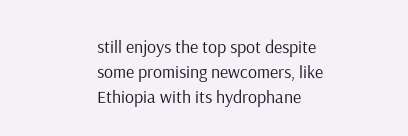still enjoys the top spot despite some promising newcomers, like Ethiopia with its hydrophane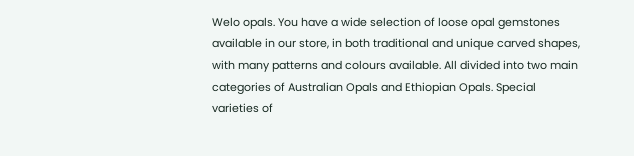Welo opals. You have a wide selection of loose opal gemstones available in our store, in both traditional and unique carved shapes, with many patterns and colours available. All divided into two main categories of Australian Opals and Ethiopian Opals. Special varieties of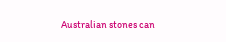Australian stones can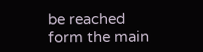be reached form the main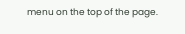menu on the top of the page.